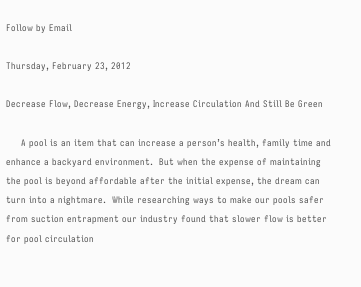Follow by Email

Thursday, February 23, 2012

Decrease Flow, Decrease Energy, Increase Circulation And Still Be Green

     A pool is an item that can increase a person’s health, family time and enhance a backyard environment.  But when the expense of maintaining the pool is beyond affordable after the initial expense, the dream can turn into a nightmare.  While researching ways to make our pools safer from suction entrapment our industry found that slower flow is better for pool circulation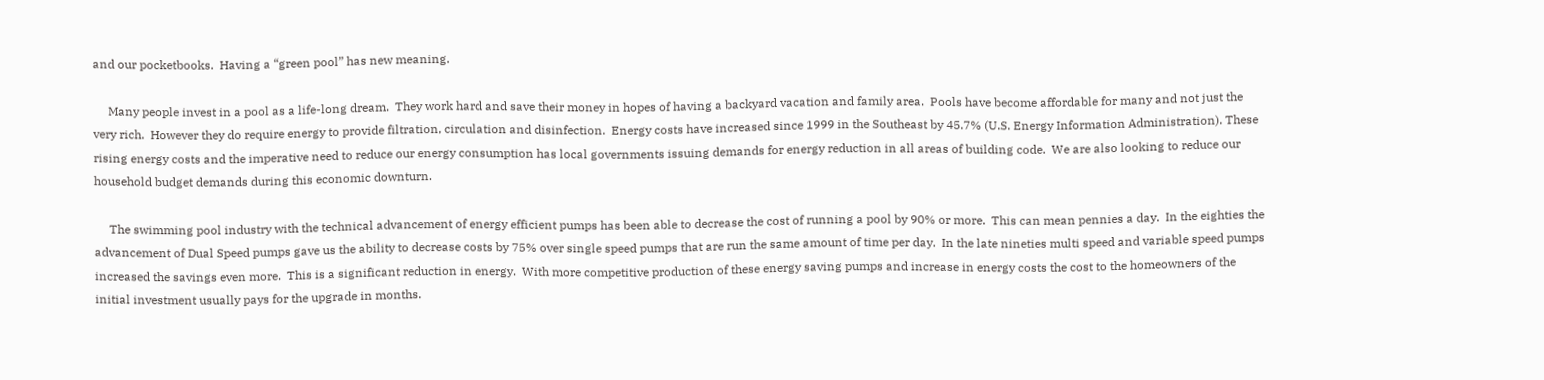and our pocketbooks.  Having a “green pool” has new meaning.

     Many people invest in a pool as a life-long dream.  They work hard and save their money in hopes of having a backyard vacation and family area.  Pools have become affordable for many and not just the very rich.  However they do require energy to provide filtration, circulation and disinfection.  Energy costs have increased since 1999 in the Southeast by 45.7% (U.S. Energy Information Administration). These rising energy costs and the imperative need to reduce our energy consumption has local governments issuing demands for energy reduction in all areas of building code.  We are also looking to reduce our household budget demands during this economic downturn.

     The swimming pool industry with the technical advancement of energy efficient pumps has been able to decrease the cost of running a pool by 90% or more.  This can mean pennies a day.  In the eighties the advancement of Dual Speed pumps gave us the ability to decrease costs by 75% over single speed pumps that are run the same amount of time per day.  In the late nineties multi speed and variable speed pumps increased the savings even more.  This is a significant reduction in energy.  With more competitive production of these energy saving pumps and increase in energy costs the cost to the homeowners of the initial investment usually pays for the upgrade in months.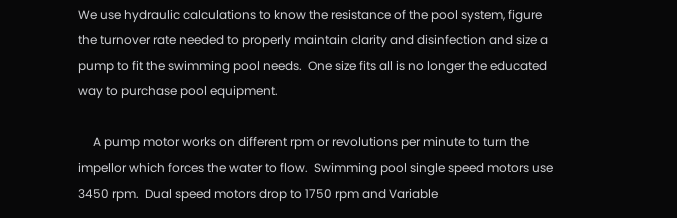We use hydraulic calculations to know the resistance of the pool system, figure the turnover rate needed to properly maintain clarity and disinfection and size a pump to fit the swimming pool needs.  One size fits all is no longer the educated way to purchase pool equipment.

     A pump motor works on different rpm or revolutions per minute to turn the impellor which forces the water to flow.  Swimming pool single speed motors use 3450 rpm.  Dual speed motors drop to 1750 rpm and Variable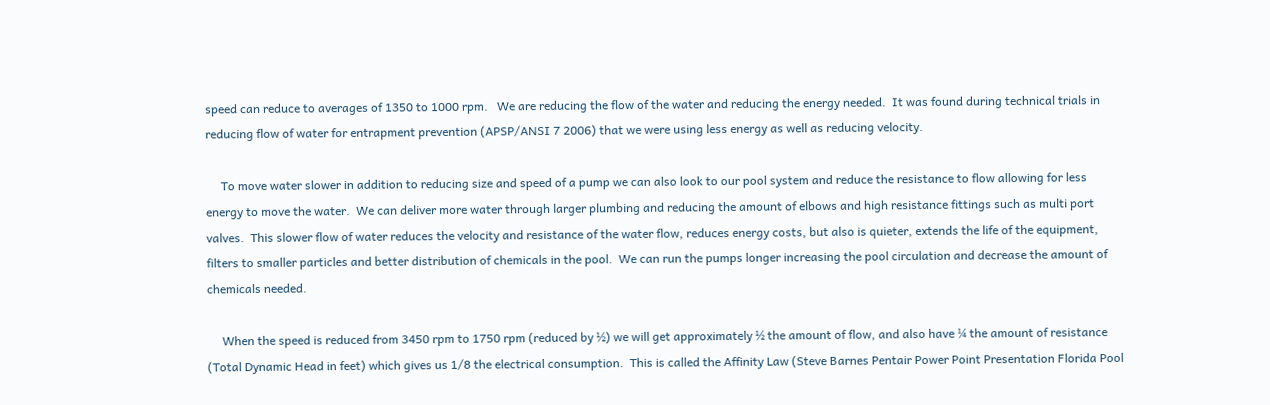speed can reduce to averages of 1350 to 1000 rpm.   We are reducing the flow of the water and reducing the energy needed.  It was found during technical trials in reducing flow of water for entrapment prevention (APSP/ANSI 7 2006) that we were using less energy as well as reducing velocity.

     To move water slower in addition to reducing size and speed of a pump we can also look to our pool system and reduce the resistance to flow allowing for less energy to move the water.  We can deliver more water through larger plumbing and reducing the amount of elbows and high resistance fittings such as multi port valves.  This slower flow of water reduces the velocity and resistance of the water flow, reduces energy costs, but also is quieter, extends the life of the equipment, filters to smaller particles and better distribution of chemicals in the pool.  We can run the pumps longer increasing the pool circulation and decrease the amount of chemicals needed.

     When the speed is reduced from 3450 rpm to 1750 rpm (reduced by ½) we will get approximately ½ the amount of flow, and also have ¼ the amount of resistance (Total Dynamic Head in feet) which gives us 1/8 the electrical consumption.  This is called the Affinity Law (Steve Barnes Pentair Power Point Presentation Florida Pool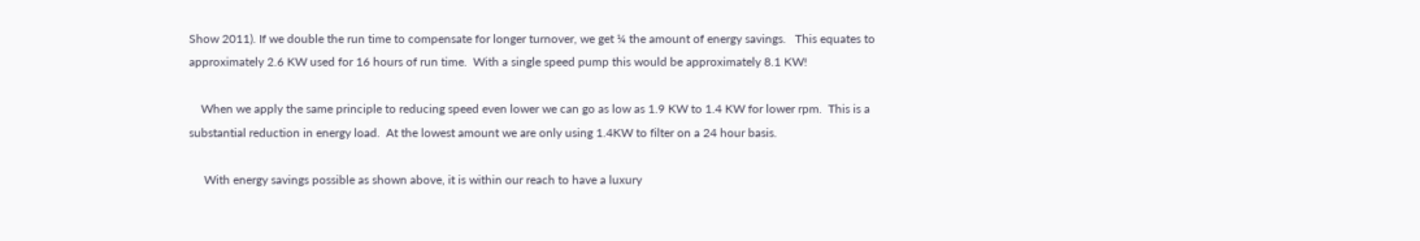Show 2011). If we double the run time to compensate for longer turnover, we get ¼ the amount of energy savings.   This equates to approximately 2.6 KW used for 16 hours of run time.  With a single speed pump this would be approximately 8.1 KW!

    When we apply the same principle to reducing speed even lower we can go as low as 1.9 KW to 1.4 KW for lower rpm.  This is a substantial reduction in energy load.  At the lowest amount we are only using 1.4KW to filter on a 24 hour basis.

     With energy savings possible as shown above, it is within our reach to have a luxury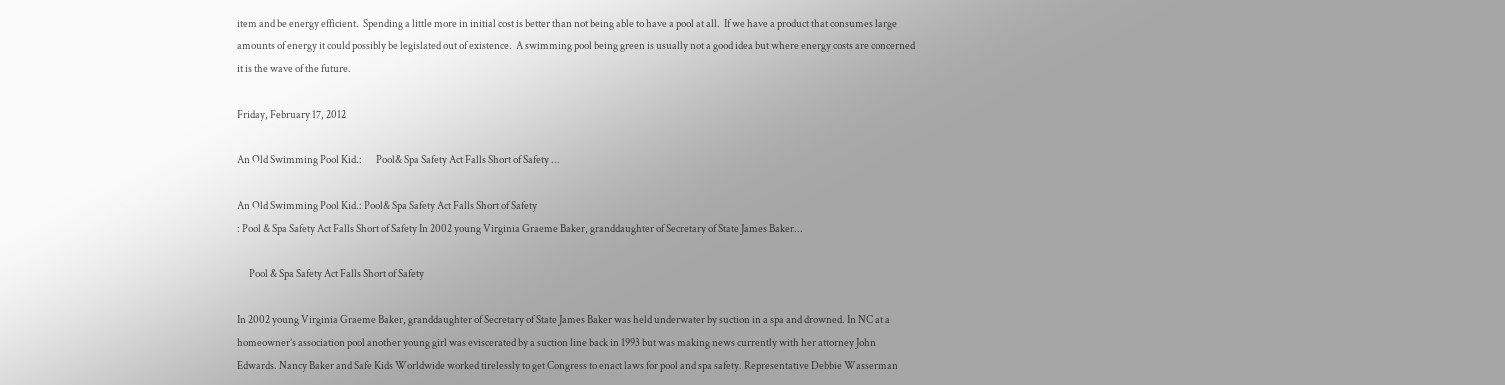item and be energy efficient.  Spending a little more in initial cost is better than not being able to have a pool at all.  If we have a product that consumes large amounts of energy it could possibly be legislated out of existence.  A swimming pool being green is usually not a good idea but where energy costs are concerned it is the wave of the future.

Friday, February 17, 2012

An Old Swimming Pool Kid.:       Pool& Spa Safety Act Falls Short of Safety ...

An Old Swimming Pool Kid.: Pool& Spa Safety Act Falls Short of Safety
: Pool & Spa Safety Act Falls Short of Safety In 2002 young Virginia Graeme Baker, granddaughter of Secretary of State James Baker...

      Pool & Spa Safety Act Falls Short of Safety

In 2002 young Virginia Graeme Baker, granddaughter of Secretary of State James Baker was held underwater by suction in a spa and drowned. In NC at a homeowner’s association pool another young girl was eviscerated by a suction line back in 1993 but was making news currently with her attorney John Edwards. Nancy Baker and Safe Kids Worldwide worked tirelessly to get Congress to enact laws for pool and spa safety. Representative Debbie Wasserman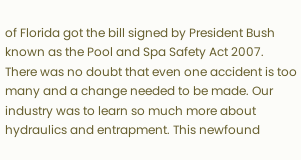of Florida got the bill signed by President Bush known as the Pool and Spa Safety Act 2007. There was no doubt that even one accident is too many and a change needed to be made. Our industry was to learn so much more about hydraulics and entrapment. This newfound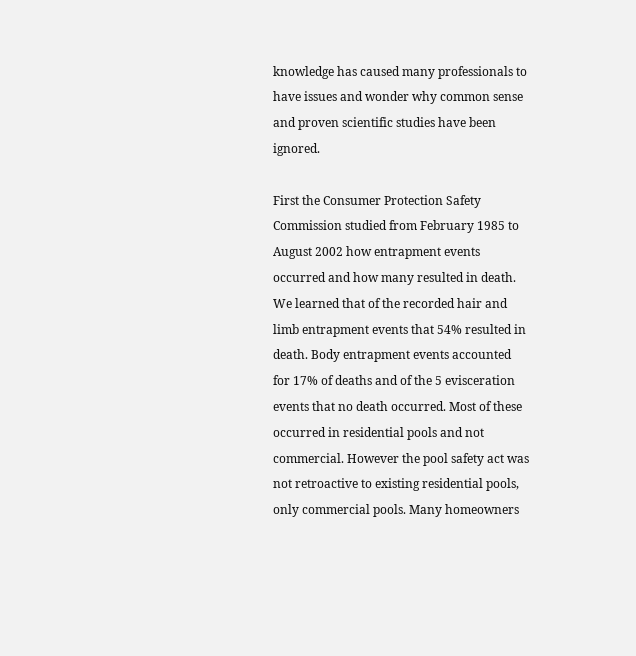knowledge has caused many professionals to have issues and wonder why common sense and proven scientific studies have been ignored.

First the Consumer Protection Safety Commission studied from February 1985 to August 2002 how entrapment events occurred and how many resulted in death. We learned that of the recorded hair and limb entrapment events that 54% resulted in death. Body entrapment events accounted for 17% of deaths and of the 5 evisceration events that no death occurred. Most of these occurred in residential pools and not commercial. However the pool safety act was not retroactive to existing residential pools, only commercial pools. Many homeowners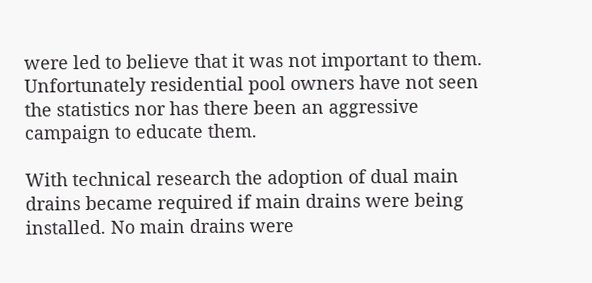were led to believe that it was not important to them. Unfortunately residential pool owners have not seen the statistics nor has there been an aggressive campaign to educate them.

With technical research the adoption of dual main drains became required if main drains were being installed. No main drains were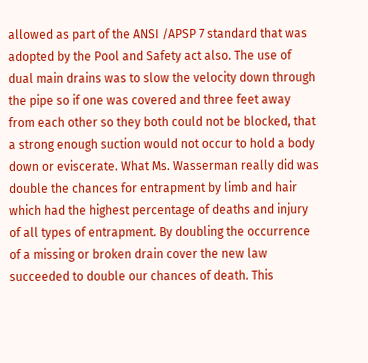allowed as part of the ANSI /APSP 7 standard that was adopted by the Pool and Safety act also. The use of dual main drains was to slow the velocity down through the pipe so if one was covered and three feet away from each other so they both could not be blocked, that a strong enough suction would not occur to hold a body down or eviscerate. What Ms. Wasserman really did was double the chances for entrapment by limb and hair which had the highest percentage of deaths and injury of all types of entrapment. By doubling the occurrence of a missing or broken drain cover the new law succeeded to double our chances of death. This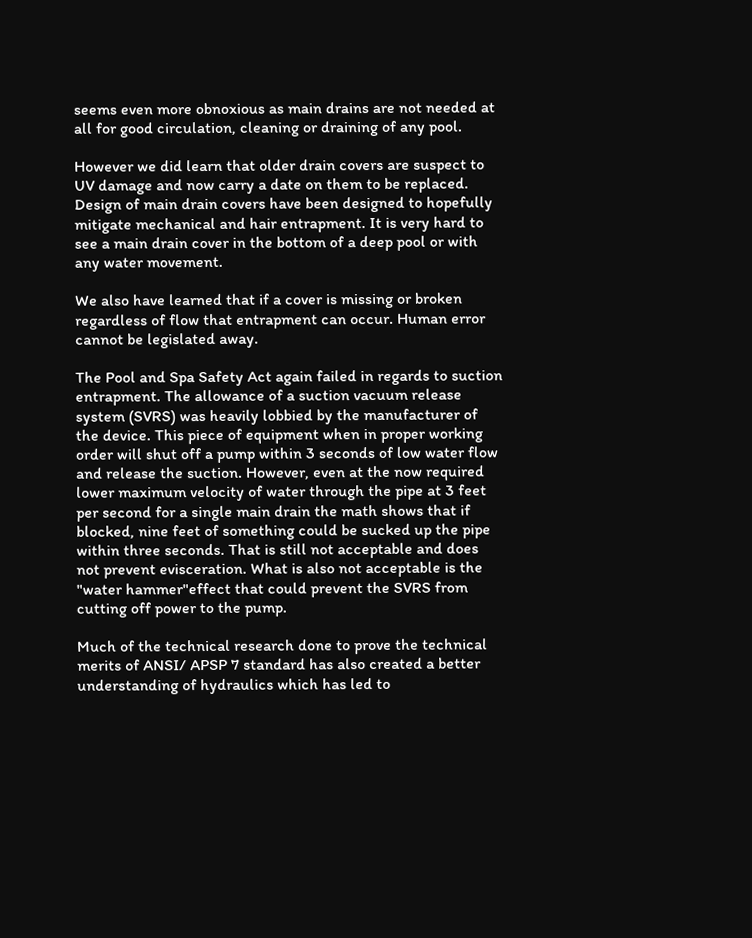seems even more obnoxious as main drains are not needed at all for good circulation, cleaning or draining of any pool.

However we did learn that older drain covers are suspect to UV damage and now carry a date on them to be replaced. Design of main drain covers have been designed to hopefully mitigate mechanical and hair entrapment. It is very hard to see a main drain cover in the bottom of a deep pool or with any water movement.

We also have learned that if a cover is missing or broken regardless of flow that entrapment can occur. Human error cannot be legislated away.

The Pool and Spa Safety Act again failed in regards to suction entrapment. The allowance of a suction vacuum release system (SVRS) was heavily lobbied by the manufacturer of the device. This piece of equipment when in proper working order will shut off a pump within 3 seconds of low water flow and release the suction. However, even at the now required lower maximum velocity of water through the pipe at 3 feet per second for a single main drain the math shows that if blocked, nine feet of something could be sucked up the pipe within three seconds. That is still not acceptable and does not prevent evisceration. What is also not acceptable is the "water hammer"effect that could prevent the SVRS from cutting off power to the pump.

Much of the technical research done to prove the technical merits of ANSI/ APSP 7 standard has also created a better understanding of hydraulics which has led to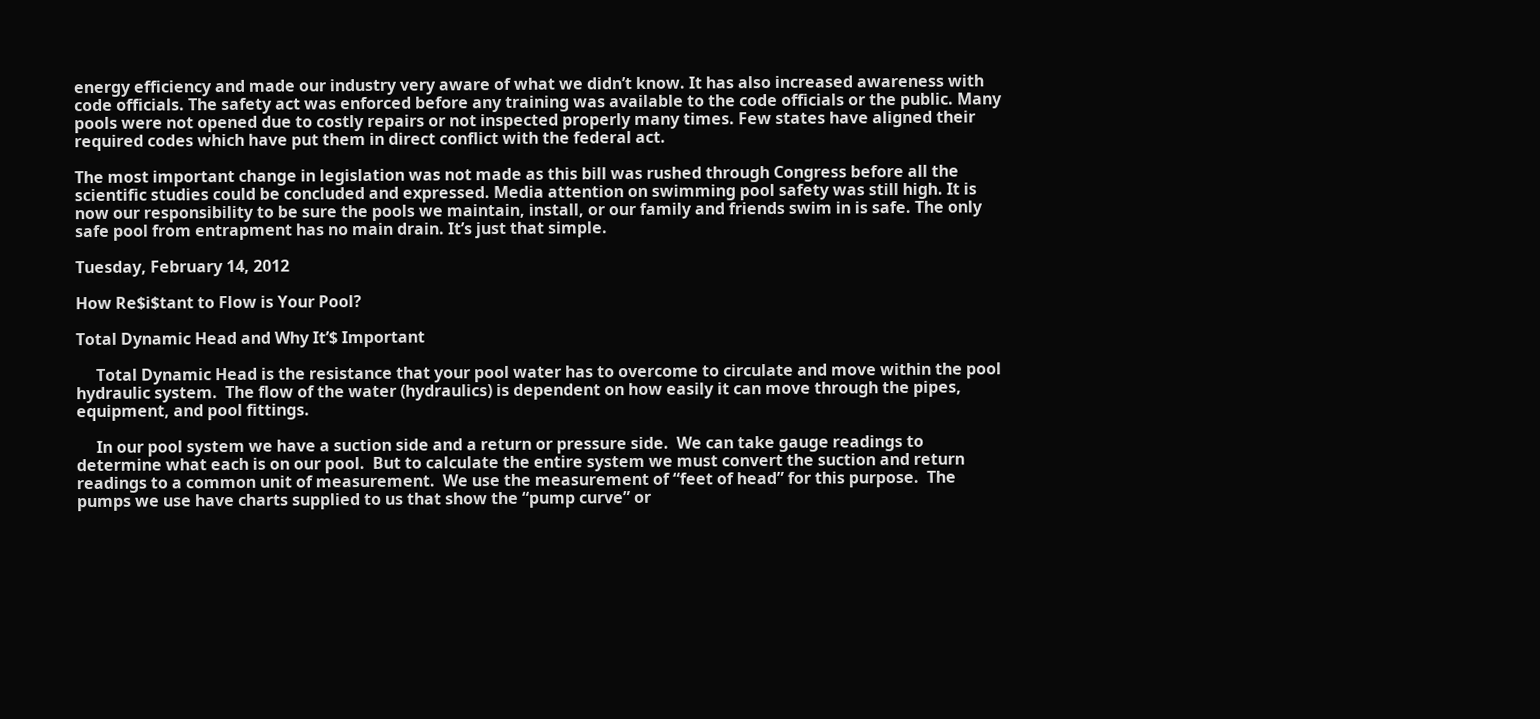energy efficiency and made our industry very aware of what we didn’t know. It has also increased awareness with code officials. The safety act was enforced before any training was available to the code officials or the public. Many pools were not opened due to costly repairs or not inspected properly many times. Few states have aligned their required codes which have put them in direct conflict with the federal act.

The most important change in legislation was not made as this bill was rushed through Congress before all the scientific studies could be concluded and expressed. Media attention on swimming pool safety was still high. It is now our responsibility to be sure the pools we maintain, install, or our family and friends swim in is safe. The only safe pool from entrapment has no main drain. It’s just that simple.

Tuesday, February 14, 2012

How Re$i$tant to Flow is Your Pool?

Total Dynamic Head and Why It’$ Important

     Total Dynamic Head is the resistance that your pool water has to overcome to circulate and move within the pool hydraulic system.  The flow of the water (hydraulics) is dependent on how easily it can move through the pipes, equipment, and pool fittings.

     In our pool system we have a suction side and a return or pressure side.  We can take gauge readings to determine what each is on our pool.  But to calculate the entire system we must convert the suction and return readings to a common unit of measurement.  We use the measurement of “feet of head” for this purpose.  The pumps we use have charts supplied to us that show the “pump curve” or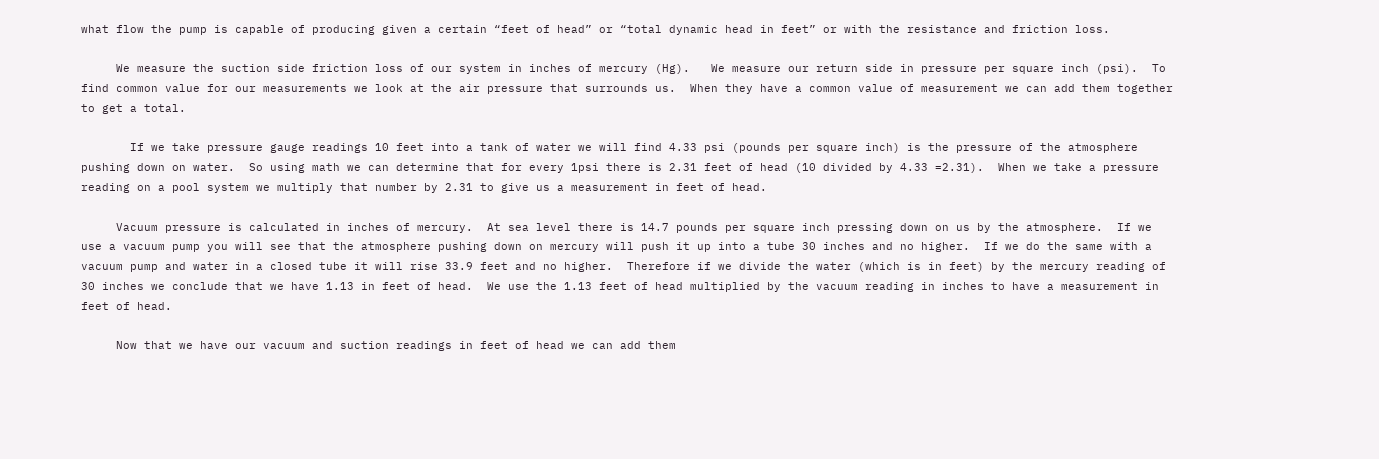what flow the pump is capable of producing given a certain “feet of head” or “total dynamic head in feet” or with the resistance and friction loss.

     We measure the suction side friction loss of our system in inches of mercury (Hg).   We measure our return side in pressure per square inch (psi).  To find common value for our measurements we look at the air pressure that surrounds us.  When they have a common value of measurement we can add them together to get a total.

       If we take pressure gauge readings 10 feet into a tank of water we will find 4.33 psi (pounds per square inch) is the pressure of the atmosphere pushing down on water.  So using math we can determine that for every 1psi there is 2.31 feet of head (10 divided by 4.33 =2.31).  When we take a pressure reading on a pool system we multiply that number by 2.31 to give us a measurement in feet of head.

     Vacuum pressure is calculated in inches of mercury.  At sea level there is 14.7 pounds per square inch pressing down on us by the atmosphere.  If we use a vacuum pump you will see that the atmosphere pushing down on mercury will push it up into a tube 30 inches and no higher.  If we do the same with a vacuum pump and water in a closed tube it will rise 33.9 feet and no higher.  Therefore if we divide the water (which is in feet) by the mercury reading of 30 inches we conclude that we have 1.13 in feet of head.  We use the 1.13 feet of head multiplied by the vacuum reading in inches to have a measurement in feet of head.

     Now that we have our vacuum and suction readings in feet of head we can add them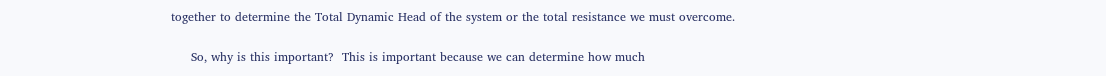together to determine the Total Dynamic Head of the system or the total resistance we must overcome.

     So, why is this important?  This is important because we can determine how much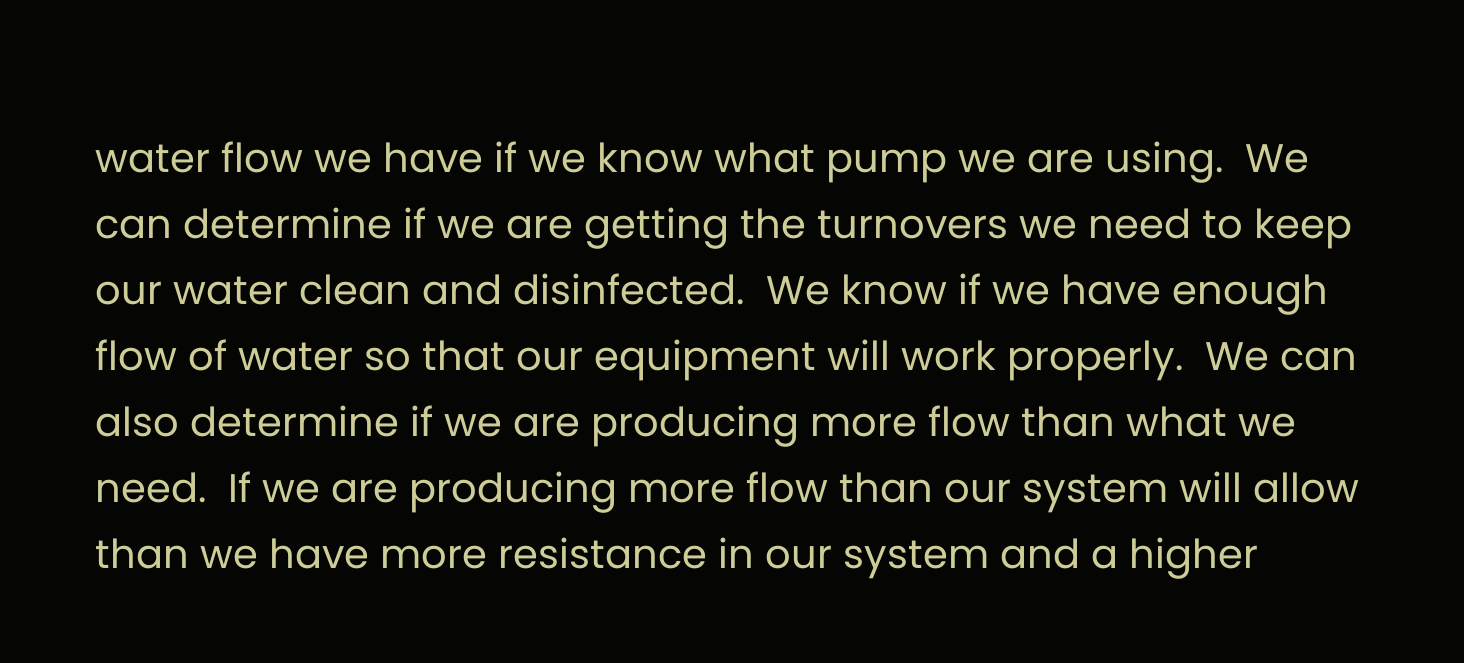water flow we have if we know what pump we are using.  We can determine if we are getting the turnovers we need to keep our water clean and disinfected.  We know if we have enough flow of water so that our equipment will work properly.  We can also determine if we are producing more flow than what we need.  If we are producing more flow than our system will allow than we have more resistance in our system and a higher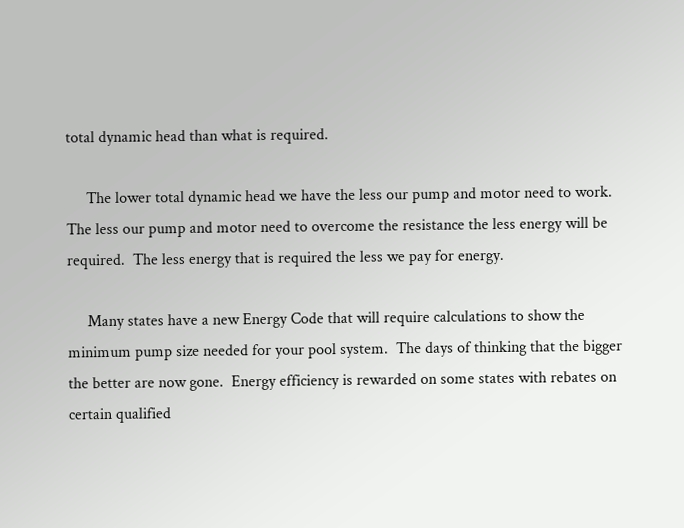total dynamic head than what is required.

     The lower total dynamic head we have the less our pump and motor need to work.  The less our pump and motor need to overcome the resistance the less energy will be required.  The less energy that is required the less we pay for energy.

     Many states have a new Energy Code that will require calculations to show the minimum pump size needed for your pool system.  The days of thinking that the bigger the better are now gone.  Energy efficiency is rewarded on some states with rebates on certain qualified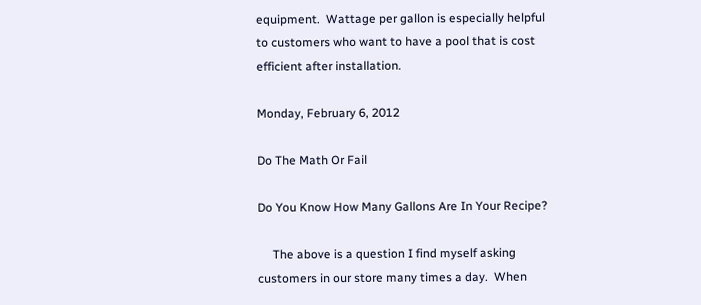equipment.  Wattage per gallon is especially helpful to customers who want to have a pool that is cost efficient after installation.

Monday, February 6, 2012

Do The Math Or Fail

Do You Know How Many Gallons Are In Your Recipe?

     The above is a question I find myself asking customers in our store many times a day.  When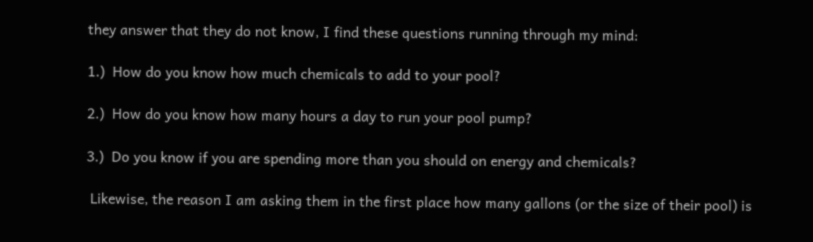they answer that they do not know, I find these questions running through my mind:

1.)  How do you know how much chemicals to add to your pool?

2.)  How do you know how many hours a day to run your pool pump?

3.)  Do you know if you are spending more than you should on energy and chemicals?

 Likewise, the reason I am asking them in the first place how many gallons (or the size of their pool) is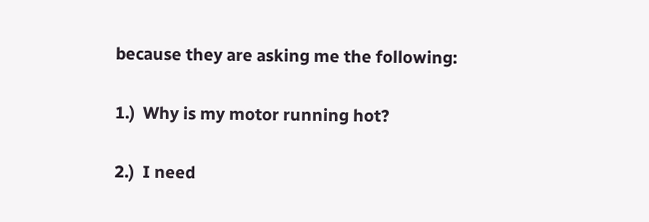because they are asking me the following:

1.)  Why is my motor running hot?

2.)  I need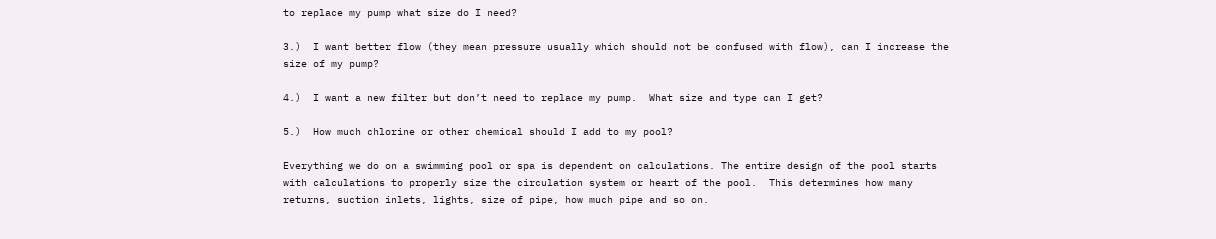to replace my pump what size do I need?

3.)  I want better flow (they mean pressure usually which should not be confused with flow), can I increase the size of my pump?

4.)  I want a new filter but don’t need to replace my pump.  What size and type can I get?

5.)  How much chlorine or other chemical should I add to my pool?

Everything we do on a swimming pool or spa is dependent on calculations. The entire design of the pool starts with calculations to properly size the circulation system or heart of the pool.  This determines how many returns, suction inlets, lights, size of pipe, how much pipe and so on.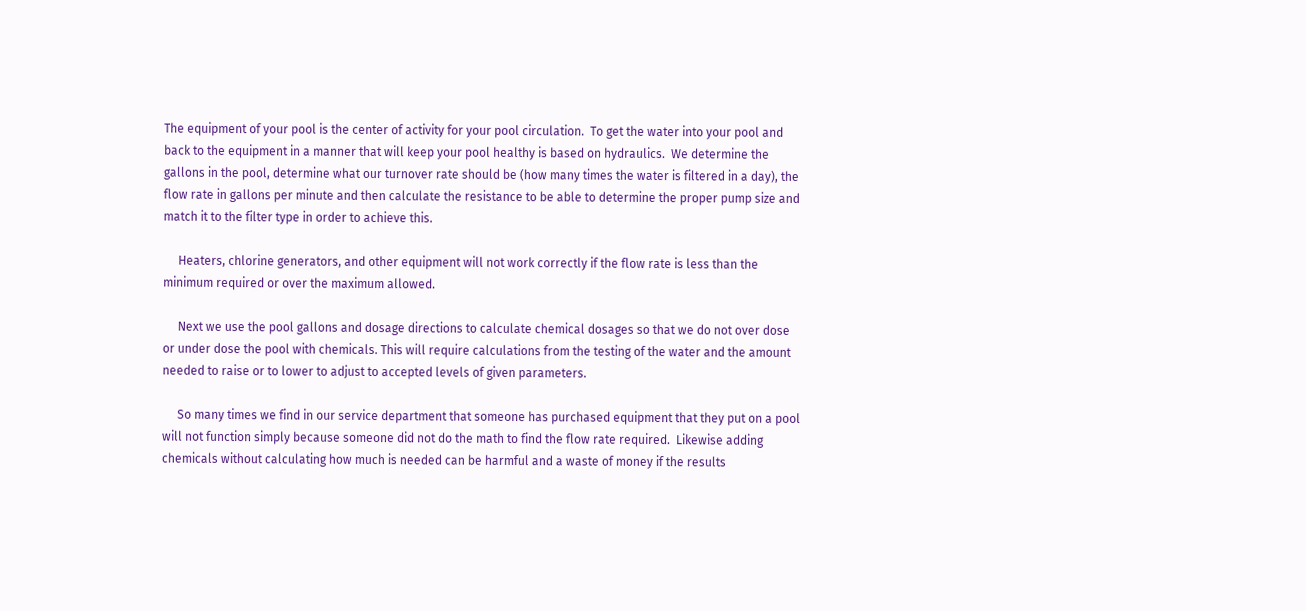The equipment of your pool is the center of activity for your pool circulation.  To get the water into your pool and back to the equipment in a manner that will keep your pool healthy is based on hydraulics.  We determine the gallons in the pool, determine what our turnover rate should be (how many times the water is filtered in a day), the flow rate in gallons per minute and then calculate the resistance to be able to determine the proper pump size and match it to the filter type in order to achieve this.

     Heaters, chlorine generators, and other equipment will not work correctly if the flow rate is less than the minimum required or over the maximum allowed.

     Next we use the pool gallons and dosage directions to calculate chemical dosages so that we do not over dose or under dose the pool with chemicals. This will require calculations from the testing of the water and the amount needed to raise or to lower to adjust to accepted levels of given parameters.

     So many times we find in our service department that someone has purchased equipment that they put on a pool will not function simply because someone did not do the math to find the flow rate required.  Likewise adding chemicals without calculating how much is needed can be harmful and a waste of money if the results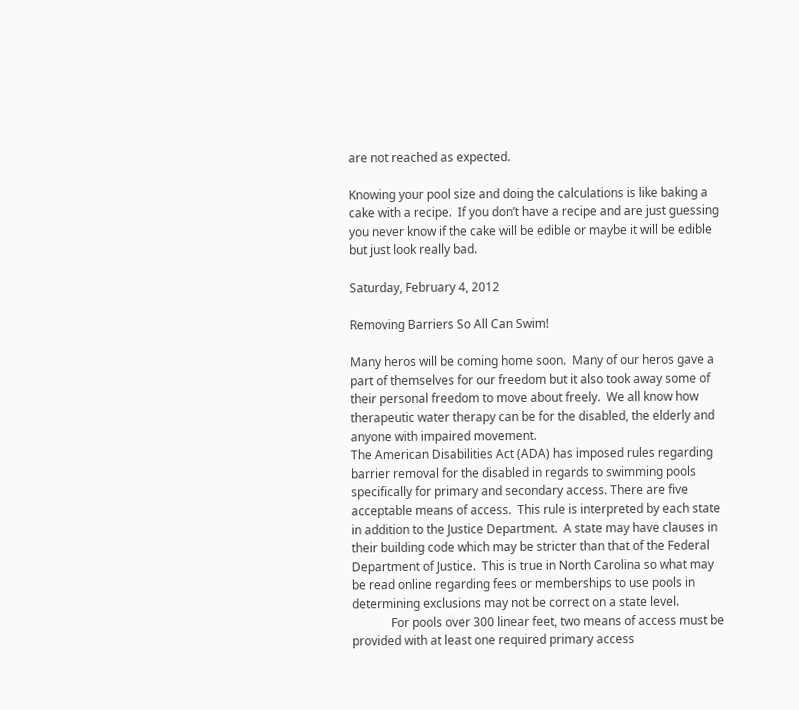are not reached as expected.

Knowing your pool size and doing the calculations is like baking a cake with a recipe.  If you don’t have a recipe and are just guessing you never know if the cake will be edible or maybe it will be edible but just look really bad.

Saturday, February 4, 2012

Removing Barriers So All Can Swim!

Many heros will be coming home soon.  Many of our heros gave a part of themselves for our freedom but it also took away some of their personal freedom to move about freely.  We all know how therapeutic water therapy can be for the disabled, the elderly and anyone with impaired movement.
The American Disabilities Act (ADA) has imposed rules regarding barrier removal for the disabled in regards to swimming pools specifically for primary and secondary access. There are five acceptable means of access.  This rule is interpreted by each state in addition to the Justice Department.  A state may have clauses in their building code which may be stricter than that of the Federal Department of Justice.  This is true in North Carolina so what may be read online regarding fees or memberships to use pools in determining exclusions may not be correct on a state level.
             For pools over 300 linear feet, two means of access must be provided with at least one required primary access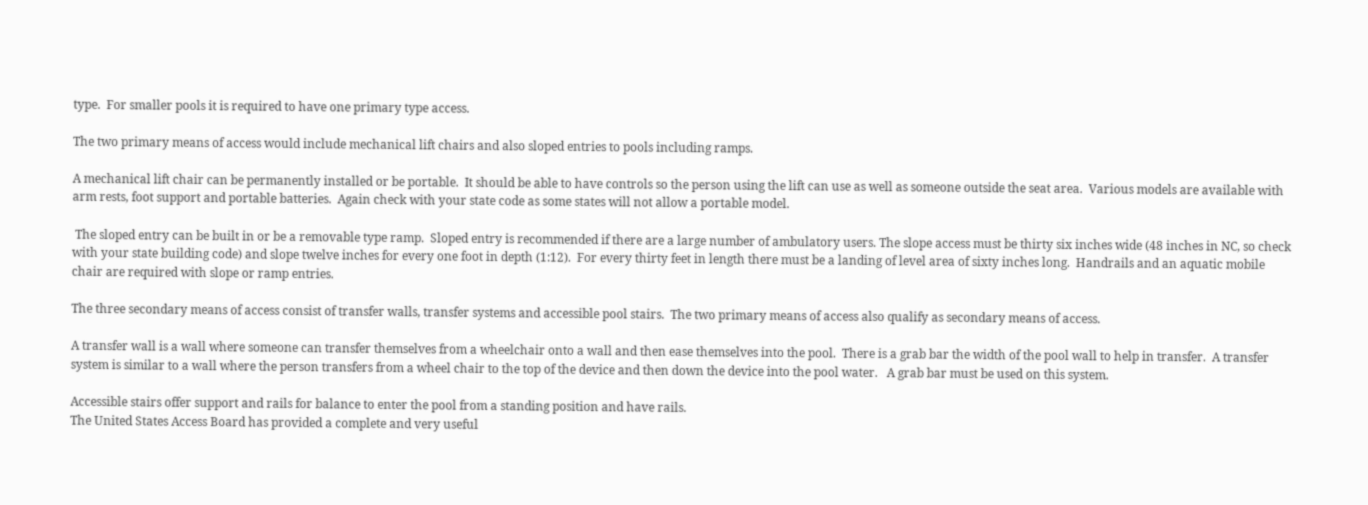type.  For smaller pools it is required to have one primary type access.

The two primary means of access would include mechanical lift chairs and also sloped entries to pools including ramps.

A mechanical lift chair can be permanently installed or be portable.  It should be able to have controls so the person using the lift can use as well as someone outside the seat area.  Various models are available with arm rests, foot support and portable batteries.  Again check with your state code as some states will not allow a portable model.

 The sloped entry can be built in or be a removable type ramp.  Sloped entry is recommended if there are a large number of ambulatory users. The slope access must be thirty six inches wide (48 inches in NC, so check with your state building code) and slope twelve inches for every one foot in depth (1:12).  For every thirty feet in length there must be a landing of level area of sixty inches long.  Handrails and an aquatic mobile chair are required with slope or ramp entries.

The three secondary means of access consist of transfer walls, transfer systems and accessible pool stairs.  The two primary means of access also qualify as secondary means of access.

A transfer wall is a wall where someone can transfer themselves from a wheelchair onto a wall and then ease themselves into the pool.  There is a grab bar the width of the pool wall to help in transfer.  A transfer system is similar to a wall where the person transfers from a wheel chair to the top of the device and then down the device into the pool water.   A grab bar must be used on this system.

Accessible stairs offer support and rails for balance to enter the pool from a standing position and have rails.
The United States Access Board has provided a complete and very useful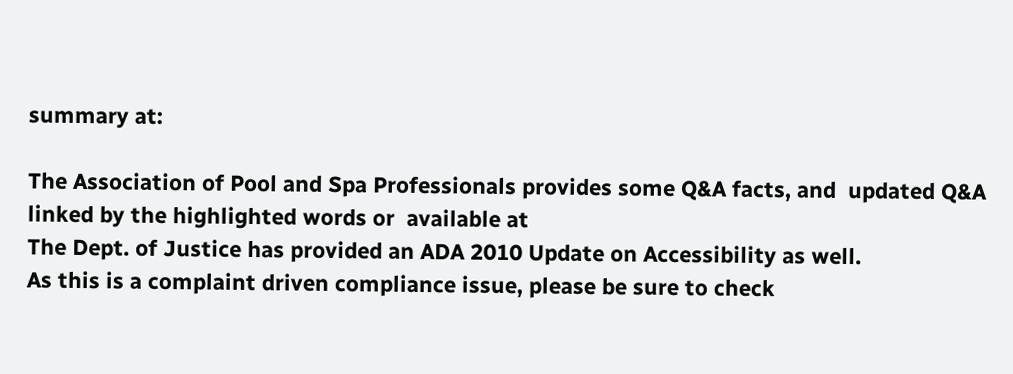summary at:

The Association of Pool and Spa Professionals provides some Q&A facts, and  updated Q&A  linked by the highlighted words or  available at
The Dept. of Justice has provided an ADA 2010 Update on Accessibility as well.
As this is a complaint driven compliance issue, please be sure to check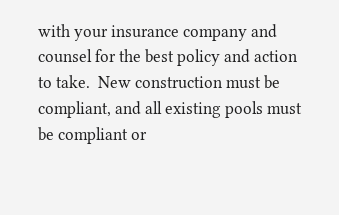with your insurance company and counsel for the best policy and action to take.  New construction must be compliant, and all existing pools must be compliant or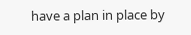have a plan in place by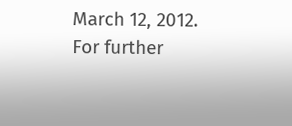March 12, 2012.  For further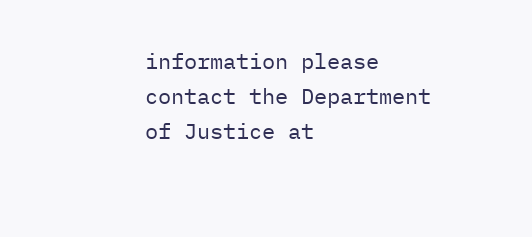information please contact the Department of Justice at